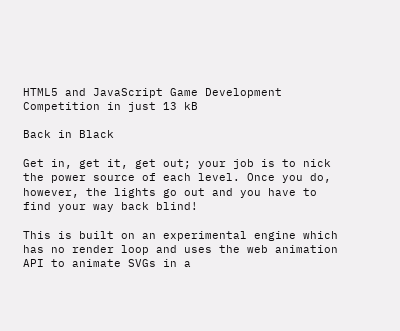HTML5 and JavaScript Game Development Competition in just 13 kB

Back in Black

Get in, get it, get out; your job is to nick the power source of each level. Once you do, however, the lights go out and you have to find your way back blind!

This is built on an experimental engine which has no render loop and uses the web animation API to animate SVGs in a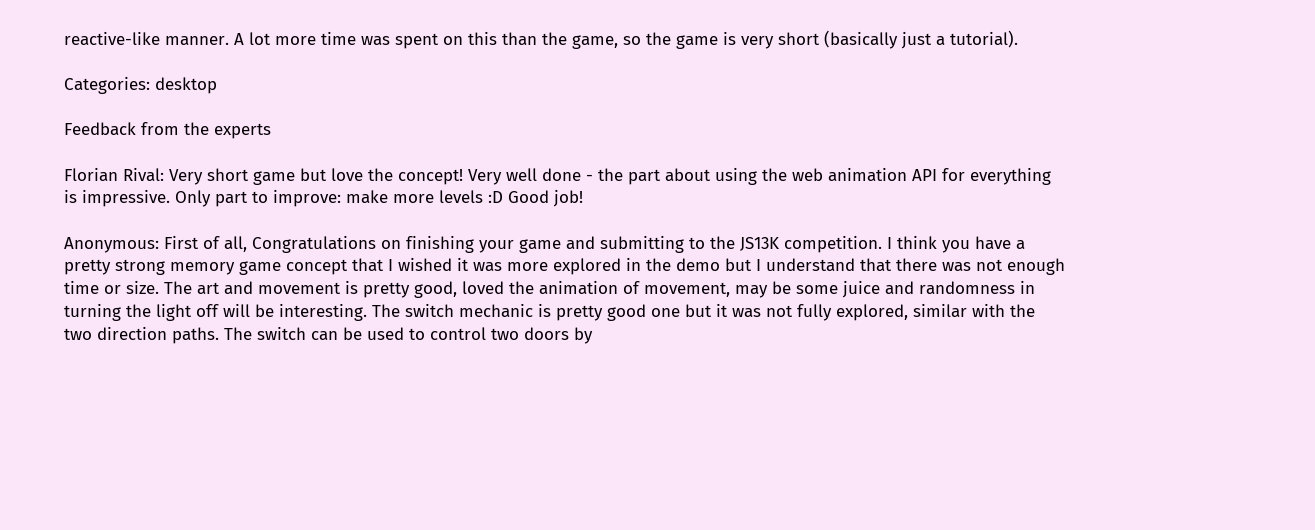reactive-like manner. A lot more time was spent on this than the game, so the game is very short (basically just a tutorial).

Categories: desktop

Feedback from the experts

Florian Rival: Very short game but love the concept! Very well done - the part about using the web animation API for everything is impressive. Only part to improve: make more levels :D Good job!

Anonymous: First of all, Congratulations on finishing your game and submitting to the JS13K competition. I think you have a pretty strong memory game concept that I wished it was more explored in the demo but I understand that there was not enough time or size. The art and movement is pretty good, loved the animation of movement, may be some juice and randomness in turning the light off will be interesting. The switch mechanic is pretty good one but it was not fully explored, similar with the two direction paths. The switch can be used to control two doors by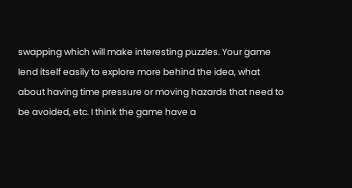swapping which will make interesting puzzles. Your game lend itself easily to explore more behind the idea, what about having time pressure or moving hazards that need to be avoided, etc. I think the game have a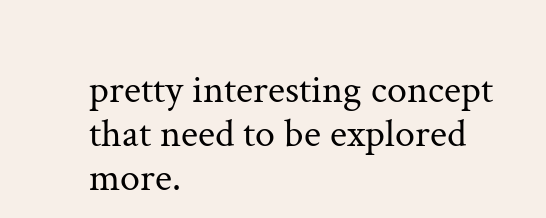pretty interesting concept that need to be explored more.